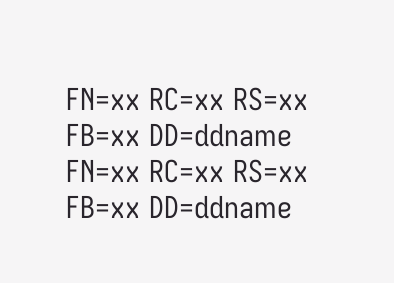FN=xx RC=xx RS=xx FB=xx DD=ddname
FN=xx RC=xx RS=xx FB=xx DD=ddname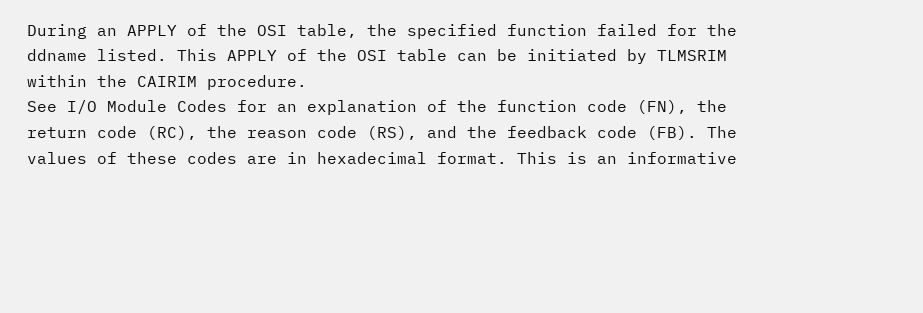During an APPLY of the OSI table, the specified function failed for the ddname listed. This APPLY of the OSI table can be initiated by TLMSRIM within the CAIRIM procedure.
See I/O Module Codes for an explanation of the function code (FN), the return code (RC), the reason code (RS), and the feedback code (FB). The values of these codes are in hexadecimal format. This is an informative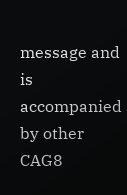message and is accompanied by other CAG8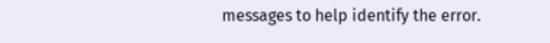messages to help identify the error.